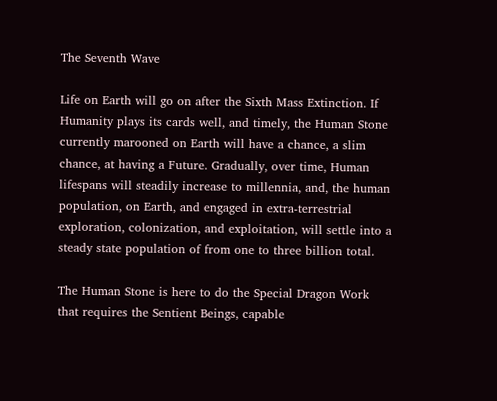The Seventh Wave

Life on Earth will go on after the Sixth Mass Extinction. If Humanity plays its cards well, and timely, the Human Stone currently marooned on Earth will have a chance, a slim chance, at having a Future. Gradually, over time, Human lifespans will steadily increase to millennia, and, the human population, on Earth, and engaged in extra-terrestrial exploration, colonization, and exploitation, will settle into a steady state population of from one to three billion total.

The Human Stone is here to do the Special Dragon Work that requires the Sentient Beings, capable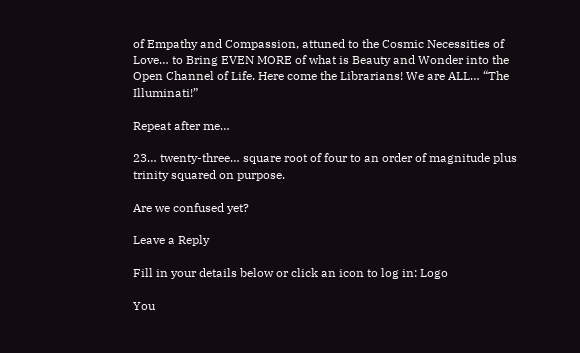of Empathy and Compassion, attuned to the Cosmic Necessities of Love… to Bring EVEN MORE of what is Beauty and Wonder into the Open Channel of Life. Here come the Librarians! We are ALL… “The Illuminati!”

Repeat after me…

23… twenty-three… square root of four to an order of magnitude plus trinity squared on purpose.

Are we confused yet?

Leave a Reply

Fill in your details below or click an icon to log in: Logo

You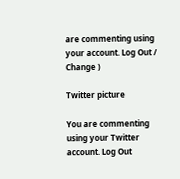are commenting using your account. Log Out /  Change )

Twitter picture

You are commenting using your Twitter account. Log Out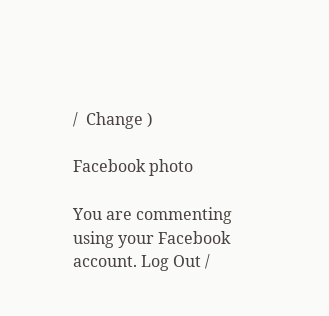/  Change )

Facebook photo

You are commenting using your Facebook account. Log Out /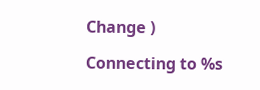Change )

Connecting to %s